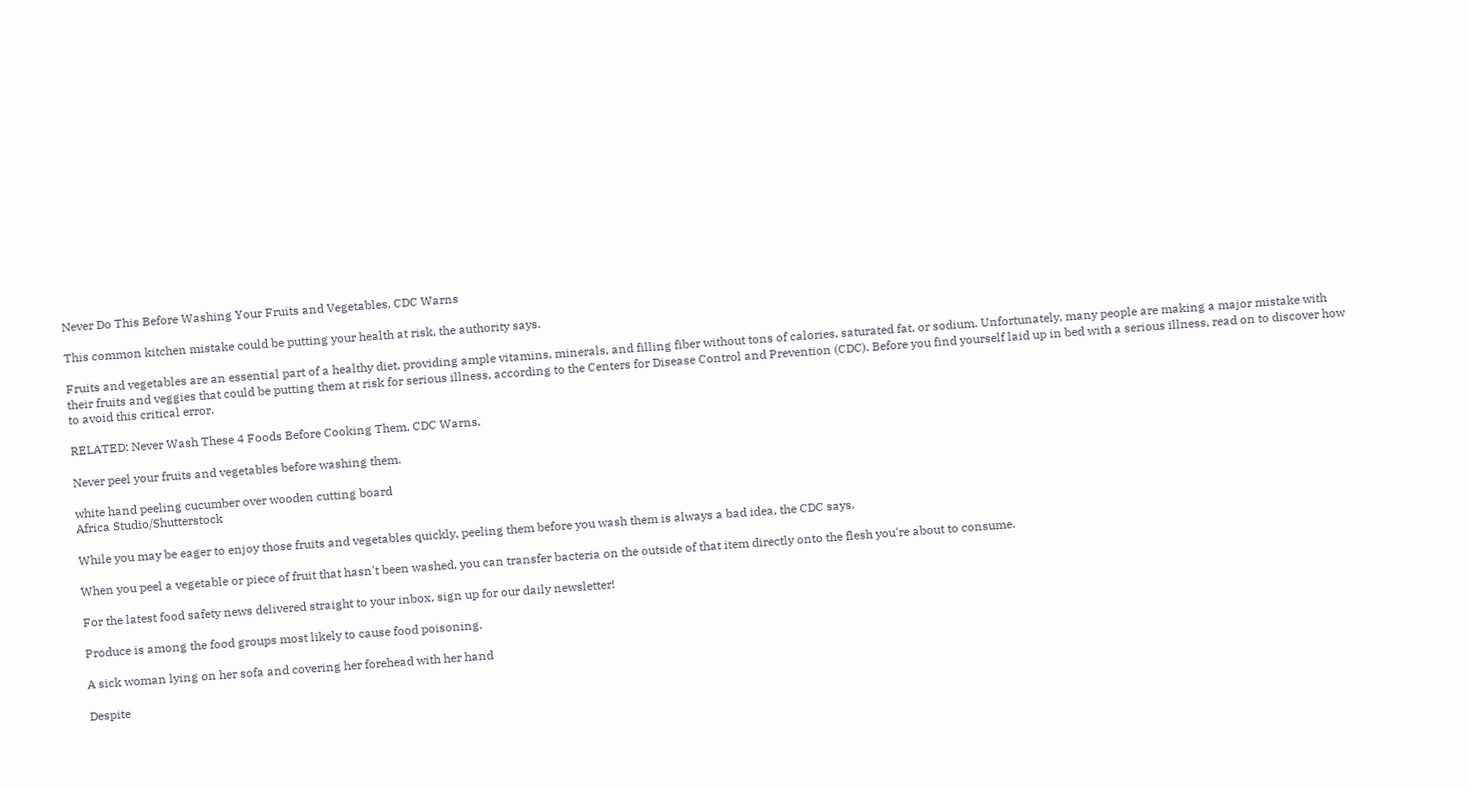Never Do This Before Washing Your Fruits and Vegetables, CDC Warns

This common kitchen mistake could be putting your health at risk, the authority says.

Fruits and vegetables are an essential part of a healthy diet, providing ample vitamins, minerals, and filling fiber without tons of calories, saturated fat, or sodium. Unfortunately, many people are making a major mistake with their fruits and veggies that could be putting them at risk for serious illness, according to the Centers for Disease Control and Prevention (CDC). Before you find yourself laid up in bed with a serious illness, read on to discover how to avoid this critical error.

RELATED: Never Wash These 4 Foods Before Cooking Them, CDC Warns.

Never peel your fruits and vegetables before washing them.

white hand peeling cucumber over wooden cutting board
Africa Studio/Shutterstock

While you may be eager to enjoy those fruits and vegetables quickly, peeling them before you wash them is always a bad idea, the CDC says.

When you peel a vegetable or piece of fruit that hasn't been washed, you can transfer bacteria on the outside of that item directly onto the flesh you're about to consume.

For the latest food safety news delivered straight to your inbox, sign up for our daily newsletter!

Produce is among the food groups most likely to cause food poisoning.

A sick woman lying on her sofa and covering her forehead with her hand

Despite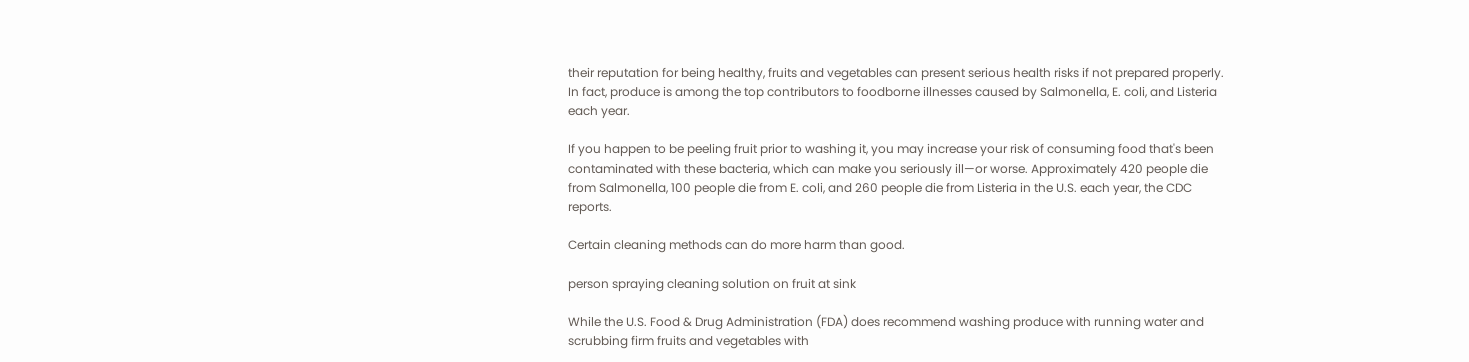their reputation for being healthy, fruits and vegetables can present serious health risks if not prepared properly. In fact, produce is among the top contributors to foodborne illnesses caused by Salmonella, E. coli, and Listeria each year.

If you happen to be peeling fruit prior to washing it, you may increase your risk of consuming food that's been contaminated with these bacteria, which can make you seriously ill—or worse. Approximately 420 people die from Salmonella, 100 people die from E. coli, and 260 people die from Listeria in the U.S. each year, the CDC reports.

Certain cleaning methods can do more harm than good.

person spraying cleaning solution on fruit at sink

While the U.S. Food & Drug Administration (FDA) does recommend washing produce with running water and scrubbing firm fruits and vegetables with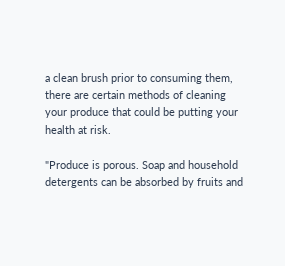a clean brush prior to consuming them, there are certain methods of cleaning your produce that could be putting your health at risk.

"Produce is porous. Soap and household detergents can be absorbed by fruits and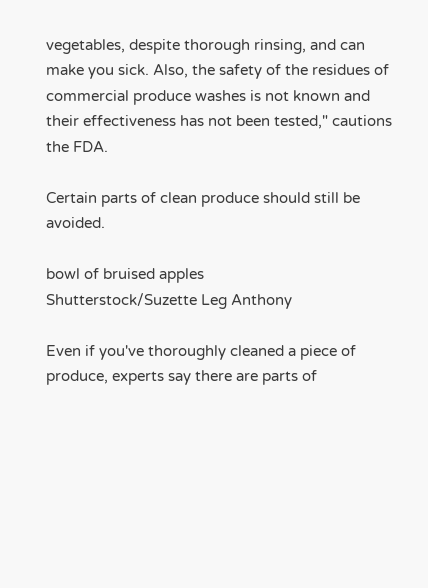vegetables, despite thorough rinsing, and can make you sick. Also, the safety of the residues of commercial produce washes is not known and their effectiveness has not been tested," cautions the FDA.

Certain parts of clean produce should still be avoided.

bowl of bruised apples
Shutterstock/Suzette Leg Anthony

Even if you've thoroughly cleaned a piece of produce, experts say there are parts of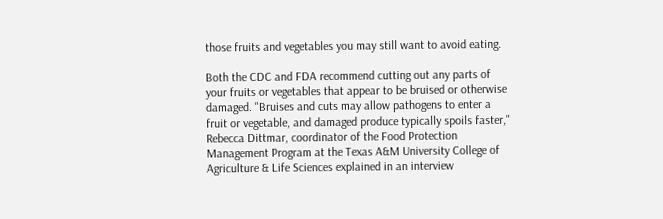those fruits and vegetables you may still want to avoid eating.

Both the CDC and FDA recommend cutting out any parts of your fruits or vegetables that appear to be bruised or otherwise damaged. "Bruises and cuts may allow pathogens to enter a fruit or vegetable, and damaged produce typically spoils faster," Rebecca Dittmar, coordinator of the Food Protection Management Program at the Texas A&M University College of Agriculture & Life Sciences explained in an interview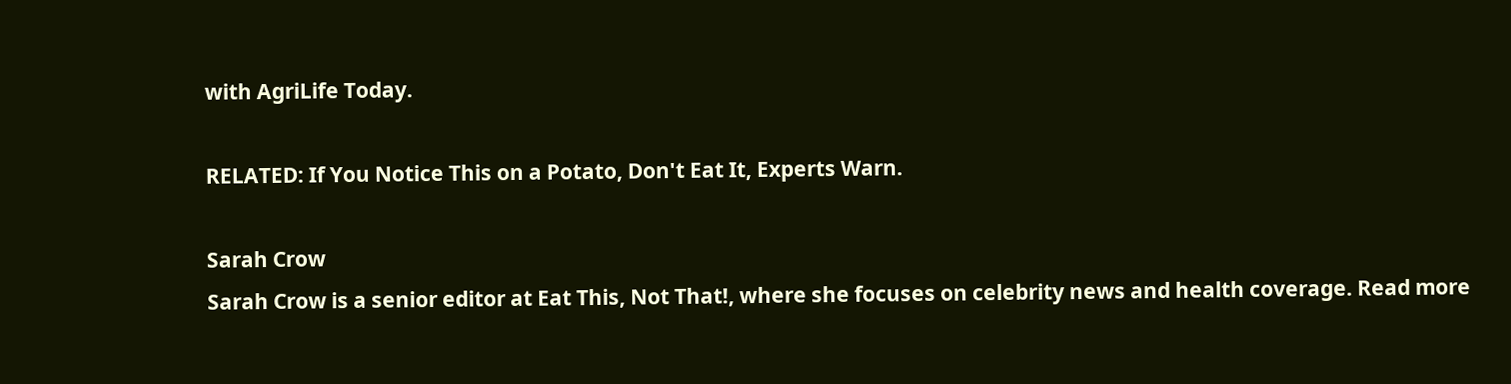with AgriLife Today.

RELATED: If You Notice This on a Potato, Don't Eat It, Experts Warn.

Sarah Crow
Sarah Crow is a senior editor at Eat This, Not That!, where she focuses on celebrity news and health coverage. Read more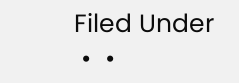Filed Under
 •  •